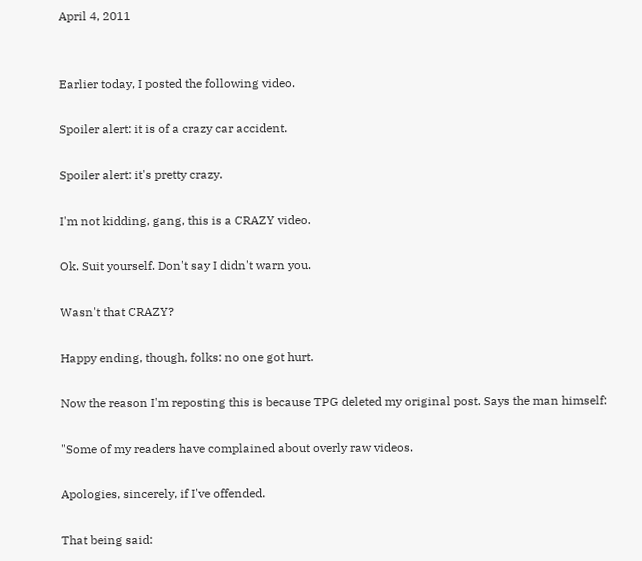April 4, 2011


Earlier today, I posted the following video.

Spoiler alert: it is of a crazy car accident.

Spoiler alert: it's pretty crazy.

I'm not kidding, gang, this is a CRAZY video.

Ok. Suit yourself. Don't say I didn't warn you.

Wasn't that CRAZY?

Happy ending, though, folks: no one got hurt.

Now the reason I'm reposting this is because TPG deleted my original post. Says the man himself:

"Some of my readers have complained about overly raw videos.

Apologies, sincerely, if I've offended.

That being said: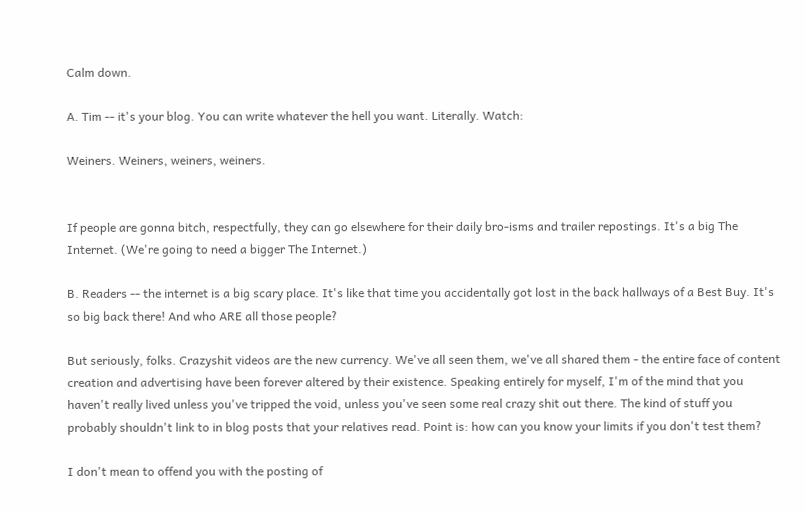Calm down.

A. Tim -- it's your blog. You can write whatever the hell you want. Literally. Watch:

Weiners. Weiners, weiners, weiners.


If people are gonna bitch, respectfully, they can go elsewhere for their daily bro-isms and trailer repostings. It's a big The Internet. (We're going to need a bigger The Internet.)

B. Readers -- the internet is a big scary place. It's like that time you accidentally got lost in the back hallways of a Best Buy. It's so big back there! And who ARE all those people?

But seriously, folks. Crazyshit videos are the new currency. We've all seen them, we've all shared them - the entire face of content creation and advertising have been forever altered by their existence. Speaking entirely for myself, I'm of the mind that you haven't really lived unless you've tripped the void, unless you've seen some real crazy shit out there. The kind of stuff you probably shouldn't link to in blog posts that your relatives read. Point is: how can you know your limits if you don't test them?

I don't mean to offend you with the posting of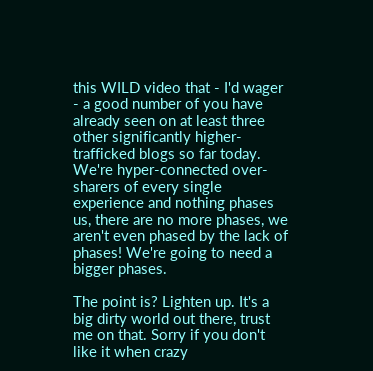this WILD video that - I'd wager - a good number of you have already seen on at least three other significantly higher-trafficked blogs so far today. We're hyper-connected over-sharers of every single experience and nothing phases us, there are no more phases, we aren't even phased by the lack of phases! We're going to need a bigger phases.

The point is? Lighten up. It's a big dirty world out there, trust me on that. Sorry if you don't like it when crazy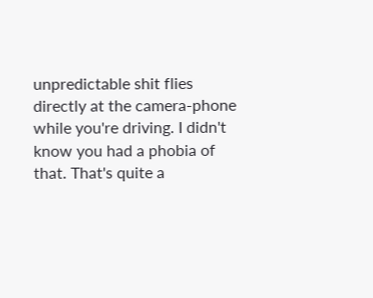unpredictable shit flies directly at the camera-phone while you're driving. I didn't know you had a phobia of that. That's quite a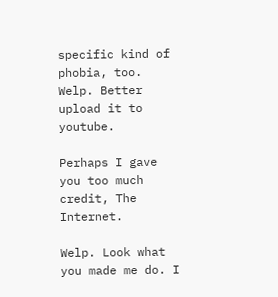specific kind of phobia, too. Welp. Better upload it to youtube.

Perhaps I gave you too much credit, The Internet.

Welp. Look what you made me do. I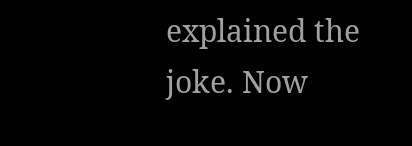explained the joke. Now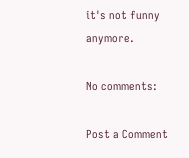it's not funny anymore.

No comments:

Post a Comment